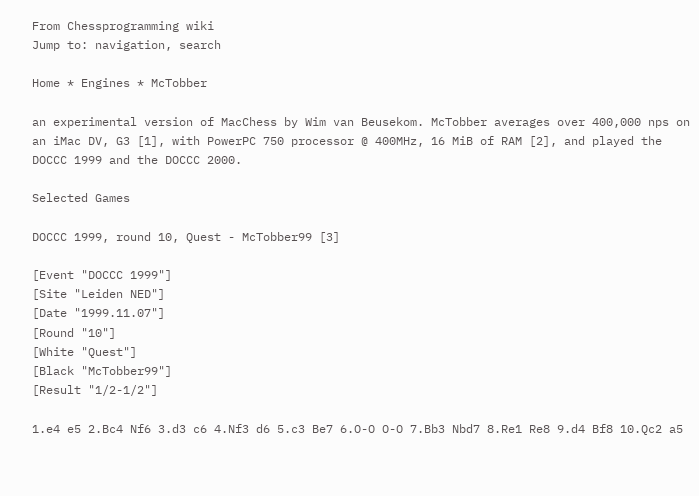From Chessprogramming wiki
Jump to: navigation, search

Home * Engines * McTobber

an experimental version of MacChess by Wim van Beusekom. McTobber averages over 400,000 nps on an iMac DV, G3 [1], with PowerPC 750 processor @ 400MHz, 16 MiB of RAM [2], and played the DOCCC 1999 and the DOCCC 2000.

Selected Games

DOCCC 1999, round 10, Quest - McTobber99 [3]

[Event "DOCCC 1999"]
[Site "Leiden NED"]
[Date "1999.11.07"]
[Round "10"]
[White "Quest"]
[Black "McTobber99"]
[Result "1/2-1/2"]

1.e4 e5 2.Bc4 Nf6 3.d3 c6 4.Nf3 d6 5.c3 Be7 6.O-O O-O 7.Bb3 Nbd7 8.Re1 Re8 9.d4 Bf8 10.Qc2 a5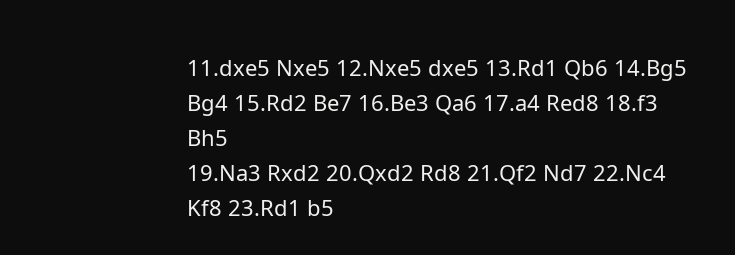11.dxe5 Nxe5 12.Nxe5 dxe5 13.Rd1 Qb6 14.Bg5 Bg4 15.Rd2 Be7 16.Be3 Qa6 17.a4 Red8 18.f3 Bh5
19.Na3 Rxd2 20.Qxd2 Rd8 21.Qf2 Nd7 22.Nc4 Kf8 23.Rd1 b5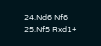24.Nd6 Nf6 25.Nf5 Rxd1+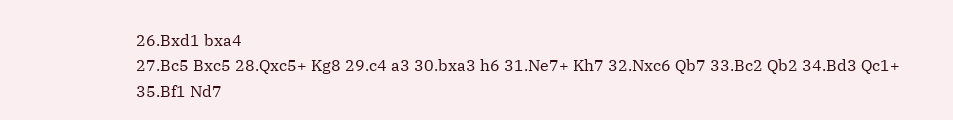26.Bxd1 bxa4
27.Bc5 Bxc5 28.Qxc5+ Kg8 29.c4 a3 30.bxa3 h6 31.Ne7+ Kh7 32.Nxc6 Qb7 33.Bc2 Qb2 34.Bd3 Qc1+
35.Bf1 Nd7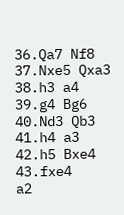36.Qa7 Nf8 37.Nxe5 Qxa3 38.h3 a4 39.g4 Bg6 40.Nd3 Qb3 41.h4 a3 42.h5 Bxe4 43.fxe4
a2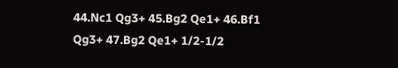44.Nc1 Qg3+ 45.Bg2 Qe1+ 46.Bf1 Qg3+ 47.Bg2 Qe1+ 1/2-1/2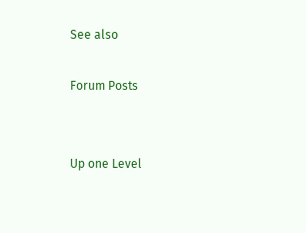See also

Forum Posts


Up one Level